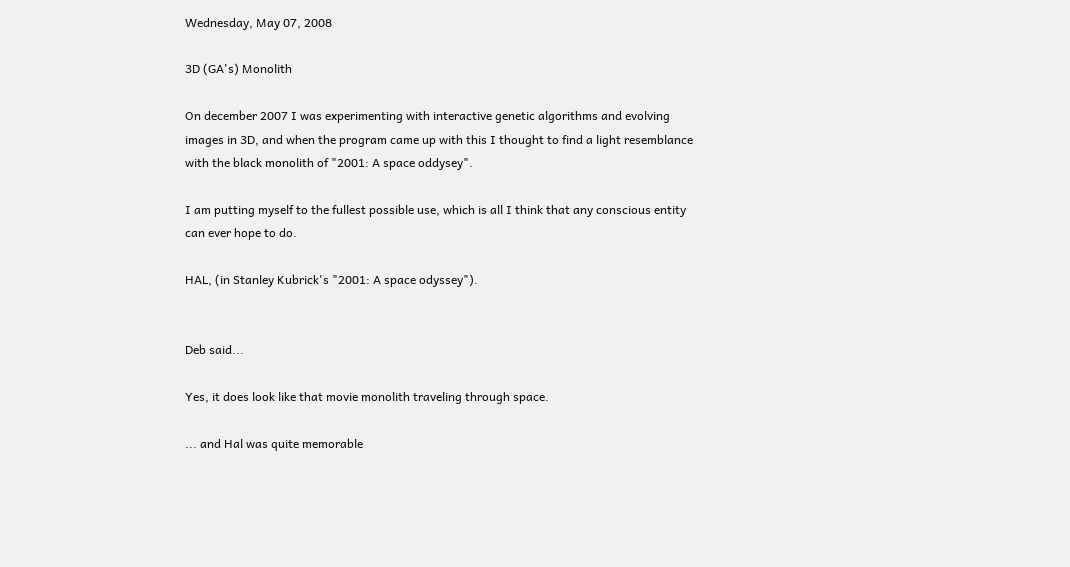Wednesday, May 07, 2008

3D (GA's) Monolith

On december 2007 I was experimenting with interactive genetic algorithms and evolving images in 3D, and when the program came up with this I thought to find a light resemblance with the black monolith of "2001: A space oddysey".

I am putting myself to the fullest possible use, which is all I think that any conscious entity can ever hope to do.

HAL, (in Stanley Kubrick's "2001: A space odyssey").


Deb said...

Yes, it does look like that movie monolith traveling through space.

... and Hal was quite memorable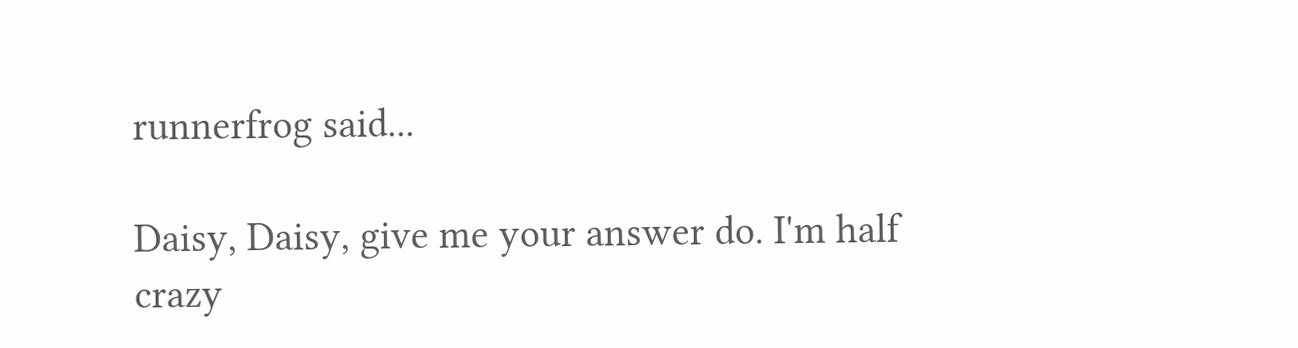runnerfrog said...

Daisy, Daisy, give me your answer do. I'm half crazy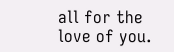all for the love of you.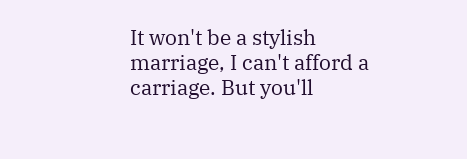It won't be a stylish marriage, I can't afford a carriage. But you'll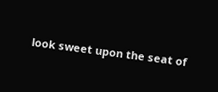look sweet upon the seat of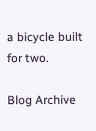a bicycle built for two.

Blog Archive